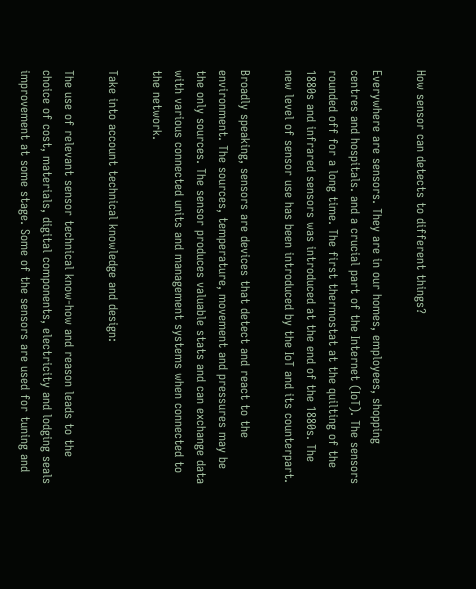How sensor can detects to different things?

Everywhere are sensors. They are in our homes, employees, shopping centres and hospitals. and a crucial part of the Internet (IoT). The sensors rounded off for a long time. The first thermostat at the quilting of the 1880s and infrared sensors was introduced at the end of the 1880s. The new level of sensor use has been introduced by the IoT and its counterpart.

Broadly speaking, sensors are devices that detect and react to the environment. The sources, temperature, movement and pressures may be the only sources. The sensor produces valuable stats and can exchange data with various connected units and management systems when connected to the network.

Take into account technical knowledge and design:

The use of relevant sensor technical know-how and reason leads to the choice of cost, materials, digital components, electricity and lodging seals improvement at some stage. Some of the sensors are used for tuning and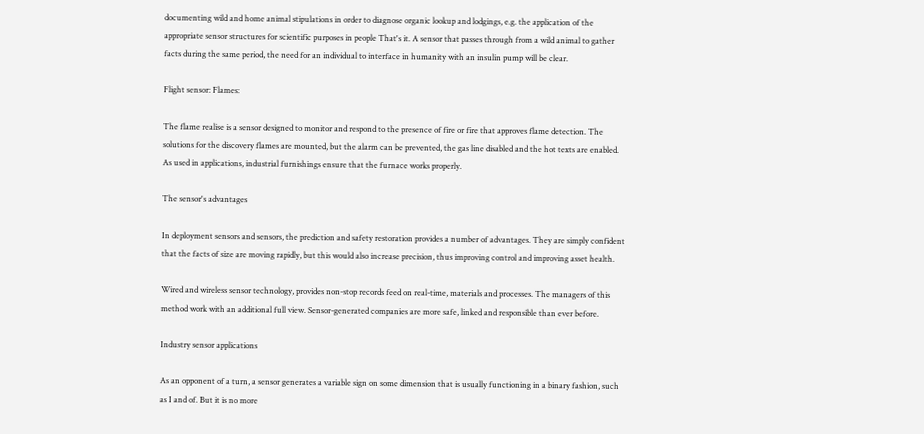documenting wild and home animal stipulations in order to diagnose organic lookup and lodgings, e.g. the application of the appropriate sensor structures for scientific purposes in people That's it. A sensor that passes through from a wild animal to gather facts during the same period, the need for an individual to interface in humanity with an insulin pump will be clear.

Flight sensor: Flames:

The flame realise is a sensor designed to monitor and respond to the presence of fire or fire that approves flame detection. The solutions for the discovery flames are mounted, but the alarm can be prevented, the gas line disabled and the hot texts are enabled. As used in applications, industrial furnishings ensure that the furnace works properly.

The sensor's advantages

In deployment sensors and sensors, the prediction and safety restoration provides a number of advantages. They are simply confident that the facts of size are moving rapidly, but this would also increase precision, thus improving control and improving asset health.

Wired and wireless sensor technology, provides non-stop records feed on real-time, materials and processes. The managers of this method work with an additional full view. Sensor-generated companies are more safe, linked and responsible than ever before.

Industry sensor applications

As an opponent of a turn, a sensor generates a variable sign on some dimension that is usually functioning in a binary fashion, such as I and of. But it is no more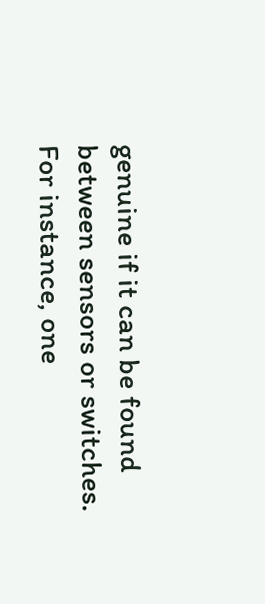genuine if it can be found between sensors or switches. For instance, one